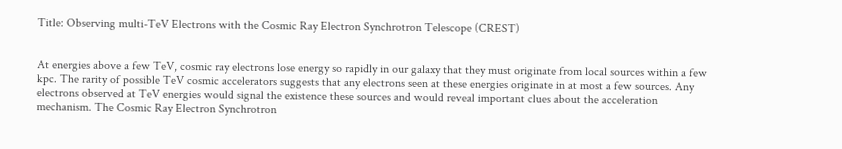Title: Observing multi-TeV Electrons with the Cosmic Ray Electron Synchrotron Telescope (CREST)


At energies above a few TeV, cosmic ray electrons lose energy so rapidly in our galaxy that they must originate from local sources within a few kpc. The rarity of possible TeV cosmic accelerators suggests that any electrons seen at these energies originate in at most a few sources. Any electrons observed at TeV energies would signal the existence these sources and would reveal important clues about the acceleration mechanism. The Cosmic Ray Electron Synchrotron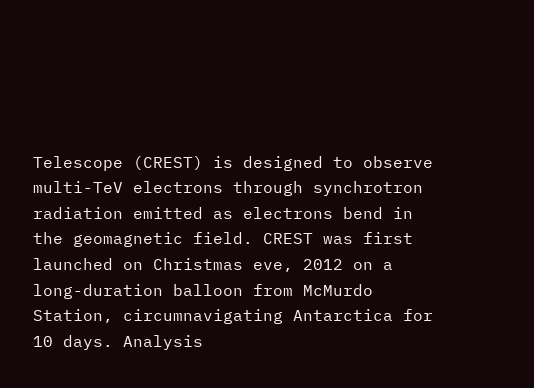Telescope (CREST) is designed to observe multi-TeV electrons through synchrotron radiation emitted as electrons bend in the geomagnetic field. CREST was first launched on Christmas eve, 2012 on a long-duration balloon from McMurdo Station, circumnavigating Antarctica for 10 days. Analysis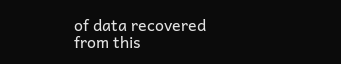of data recovered from this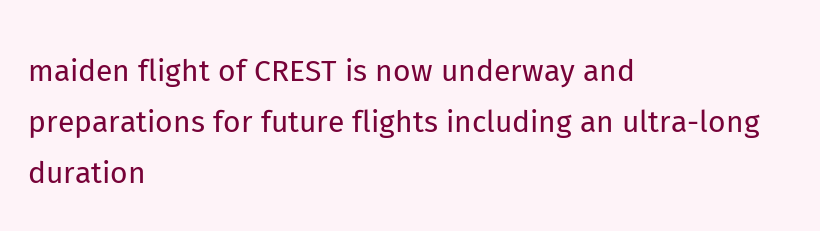maiden flight of CREST is now underway and preparations for future flights including an ultra-long duration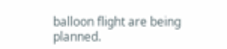balloon flight are being planned.